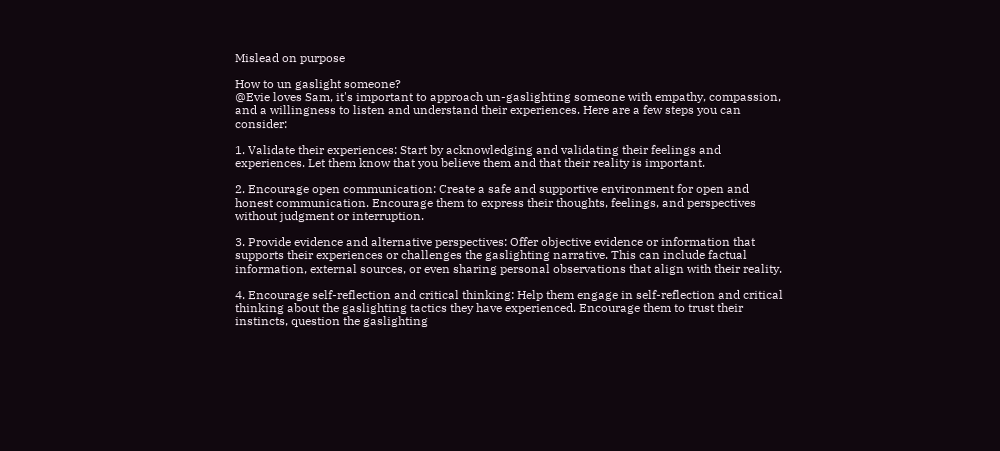Mislead on purpose

How to un gaslight someone?
@Evie loves Sam, it's important to approach un-gaslighting someone with empathy, compassion, and a willingness to listen and understand their experiences. Here are a few steps you can consider:

1. Validate their experiences: Start by acknowledging and validating their feelings and experiences. Let them know that you believe them and that their reality is important.

2. Encourage open communication: Create a safe and supportive environment for open and honest communication. Encourage them to express their thoughts, feelings, and perspectives without judgment or interruption.

3. Provide evidence and alternative perspectives: Offer objective evidence or information that supports their experiences or challenges the gaslighting narrative. This can include factual information, external sources, or even sharing personal observations that align with their reality.

4. Encourage self-reflection and critical thinking: Help them engage in self-reflection and critical thinking about the gaslighting tactics they have experienced. Encourage them to trust their instincts, question the gaslighting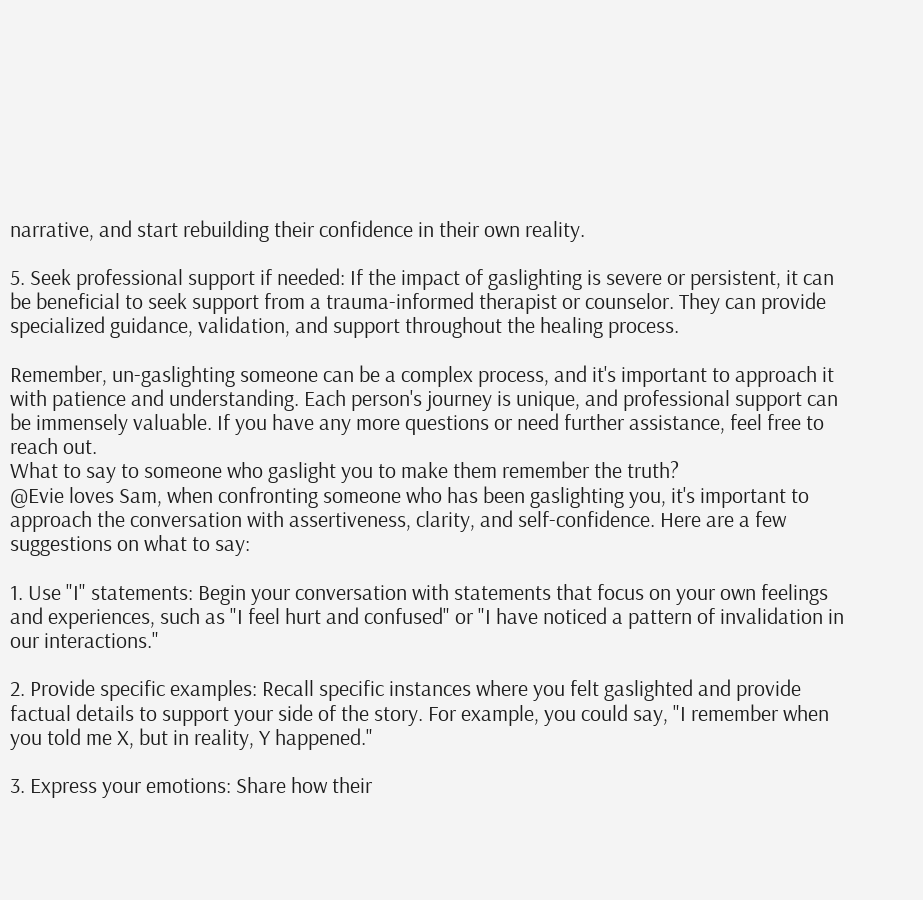narrative, and start rebuilding their confidence in their own reality.

5. Seek professional support if needed: If the impact of gaslighting is severe or persistent, it can be beneficial to seek support from a trauma-informed therapist or counselor. They can provide specialized guidance, validation, and support throughout the healing process.

Remember, un-gaslighting someone can be a complex process, and it's important to approach it with patience and understanding. Each person's journey is unique, and professional support can be immensely valuable. If you have any more questions or need further assistance, feel free to reach out.
What to say to someone who gaslight you to make them remember the truth?
@Evie loves Sam, when confronting someone who has been gaslighting you, it's important to approach the conversation with assertiveness, clarity, and self-confidence. Here are a few suggestions on what to say:

1. Use "I" statements: Begin your conversation with statements that focus on your own feelings and experiences, such as "I feel hurt and confused" or "I have noticed a pattern of invalidation in our interactions."

2. Provide specific examples: Recall specific instances where you felt gaslighted and provide factual details to support your side of the story. For example, you could say, "I remember when you told me X, but in reality, Y happened."

3. Express your emotions: Share how their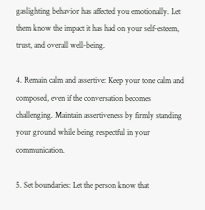gaslighting behavior has affected you emotionally. Let them know the impact it has had on your self-esteem, trust, and overall well-being.

4. Remain calm and assertive: Keep your tone calm and composed, even if the conversation becomes challenging. Maintain assertiveness by firmly standing your ground while being respectful in your communication.

5. Set boundaries: Let the person know that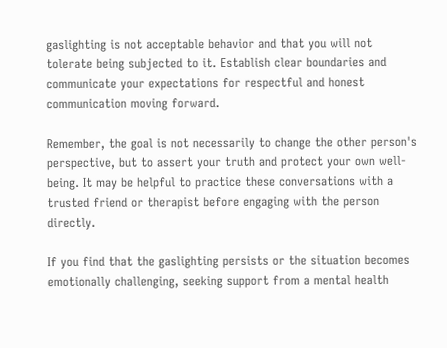gaslighting is not acceptable behavior and that you will not tolerate being subjected to it. Establish clear boundaries and communicate your expectations for respectful and honest communication moving forward.

Remember, the goal is not necessarily to change the other person's perspective, but to assert your truth and protect your own well-being. It may be helpful to practice these conversations with a trusted friend or therapist before engaging with the person directly.

If you find that the gaslighting persists or the situation becomes emotionally challenging, seeking support from a mental health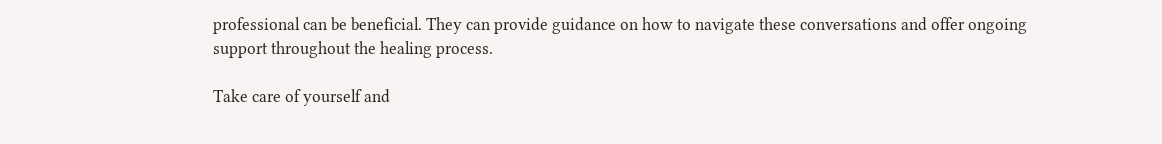professional can be beneficial. They can provide guidance on how to navigate these conversations and offer ongoing support throughout the healing process.

Take care of yourself and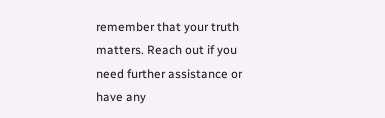remember that your truth matters. Reach out if you need further assistance or have any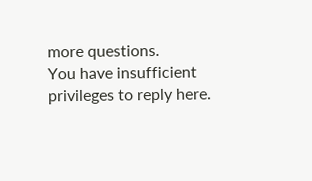more questions.
You have insufficient privileges to reply here.